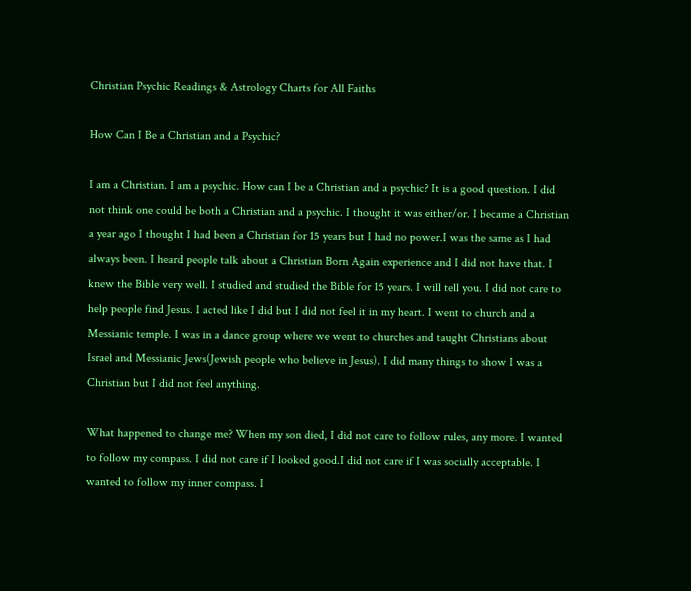Christian Psychic Readings & Astrology Charts for All Faiths

How Can I Be a Christian and a Psychic?

I am a Christian. I am a psychic. How can I be a Christian and a psychic? It is a good question. I did not think one could be both a Christian and a psychic. I thought it was either/or. I became a Christian a year ago I thought I had been a Christian for 15 years but I had no power.I was the same as I had always been. I heard people talk about a Christian Born Again experience and I did not have that. I knew the Bible very well. I studied and studied the Bible for 15 years. I will tell you. I did not care to help people find Jesus. I acted like I did but I did not feel it in my heart. I went to church and a Messianic temple. I was in a dance group where we went to churches and taught Christians about Israel and Messianic Jews(Jewish people who believe in Jesus). I did many things to show I was a Christian but I did not feel anything.

What happened to change me? When my son died, I did not care to follow rules, any more. I wanted to follow my compass. I did not care if I looked good.I did not care if I was socially acceptable. I wanted to follow my inner compass. I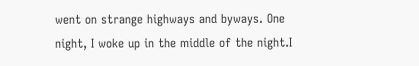went on strange highways and byways. One night, I woke up in the middle of the night.I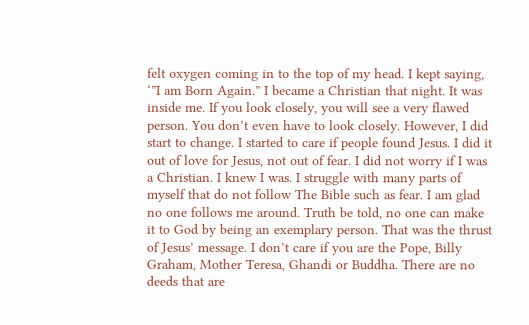felt oxygen coming in to the top of my head. I kept saying, ‘”I am Born Again.” I became a Christian that night. It was inside me. If you look closely, you will see a very flawed person. You don’t even have to look closely. However, I did start to change. I started to care if people found Jesus. I did it out of love for Jesus, not out of fear. I did not worry if I was a Christian. I knew I was. I struggle with many parts of myself that do not follow The Bible such as fear. I am glad no one follows me around. Truth be told, no one can make it to God by being an exemplary person. That was the thrust of Jesus’ message. I don’t care if you are the Pope, Billy Graham, Mother Teresa, Ghandi or Buddha. There are no deeds that are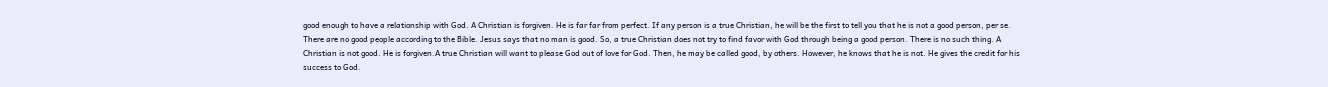good enough to have a relationship with God. A Christian is forgiven. He is far far from perfect. If any person is a true Christian, he will be the first to tell you that he is not a good person, per se. There are no good people according to the Bible. Jesus says that no man is good. So, a true Christian does not try to find favor with God through being a good person. There is no such thing. A Christian is not good. He is forgiven.A true Christian will want to please God out of love for God. Then, he may be called good, by others. However, he knows that he is not. He gives the credit for his success to God.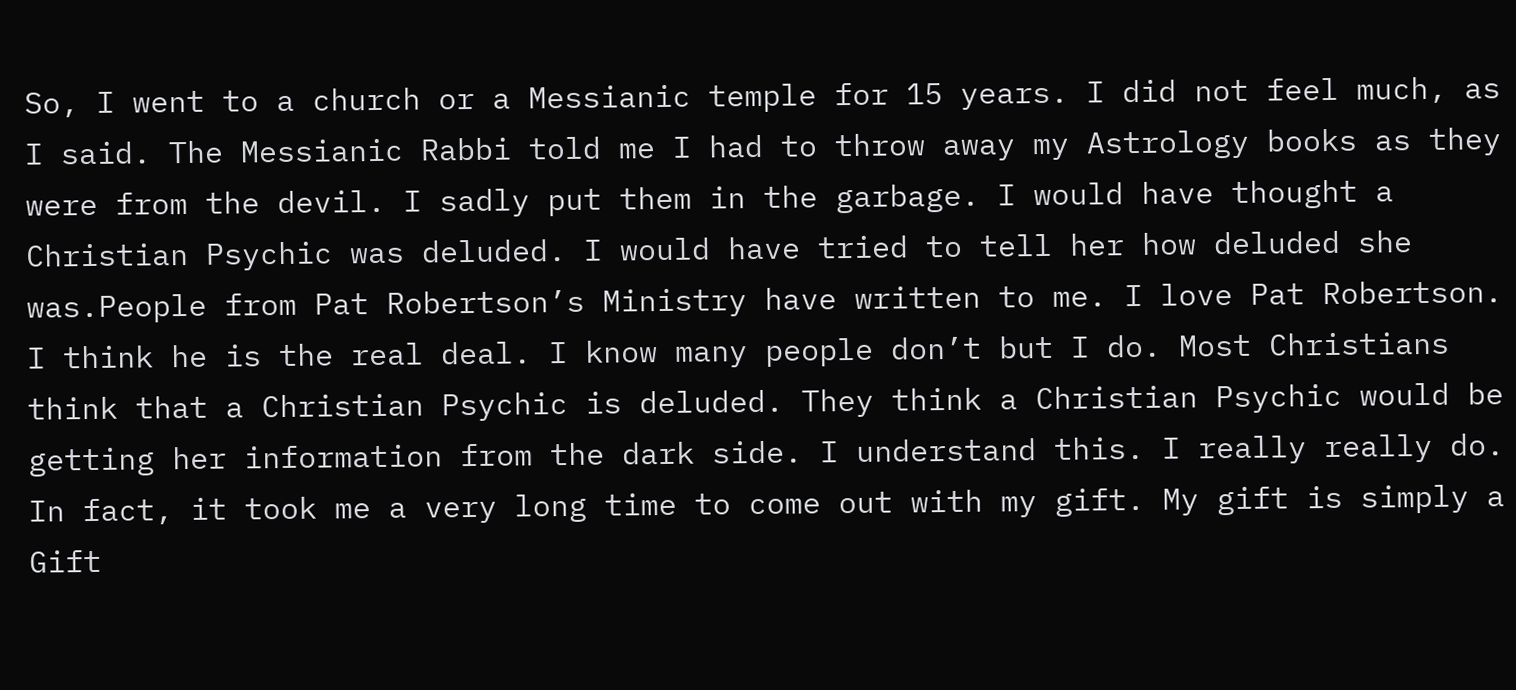So, I went to a church or a Messianic temple for 15 years. I did not feel much, as I said. The Messianic Rabbi told me I had to throw away my Astrology books as they were from the devil. I sadly put them in the garbage. I would have thought a Christian Psychic was deluded. I would have tried to tell her how deluded she was.People from Pat Robertson’s Ministry have written to me. I love Pat Robertson. I think he is the real deal. I know many people don’t but I do. Most Christians think that a Christian Psychic is deluded. They think a Christian Psychic would be getting her information from the dark side. I understand this. I really really do. In fact, it took me a very long time to come out with my gift. My gift is simply a Gift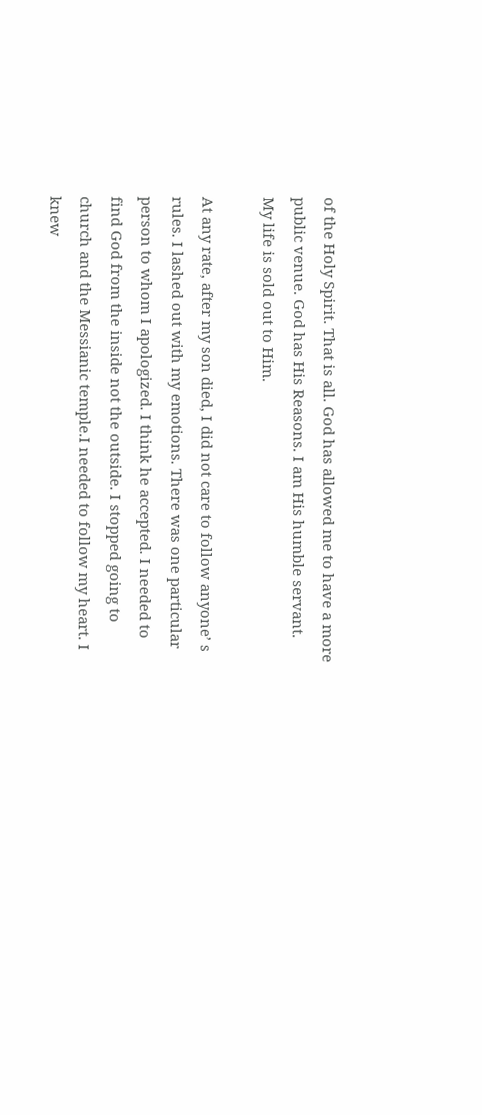of the Holy Spirit. That is all. God has allowed me to have a more public venue. God has His Reasons. I am His humble servant. My life is sold out to Him.

At any rate, after my son died, I did not care to follow anyone’ s rules. I lashed out with my emotions. There was one particular person to whom I apologized. I think he accepted. I needed to find God from the inside not the outside. I stopped going to church and the Messianic temple.I needed to follow my heart. I knew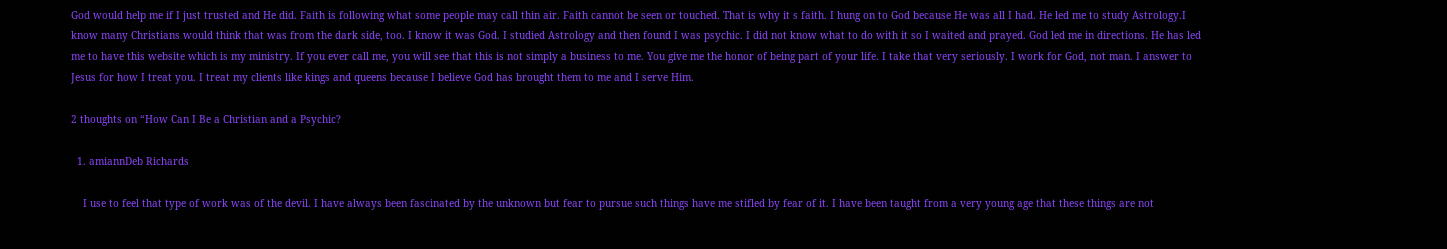God would help me if I just trusted and He did. Faith is following what some people may call thin air. Faith cannot be seen or touched. That is why it s faith. I hung on to God because He was all I had. He led me to study Astrology.I know many Christians would think that was from the dark side, too. I know it was God. I studied Astrology and then found I was psychic. I did not know what to do with it so I waited and prayed. God led me in directions. He has led me to have this website which is my ministry. If you ever call me, you will see that this is not simply a business to me. You give me the honor of being part of your life. I take that very seriously. I work for God, not man. I answer to Jesus for how I treat you. I treat my clients like kings and queens because I believe God has brought them to me and I serve Him.

2 thoughts on “How Can I Be a Christian and a Psychic?

  1. amiannDeb Richards

    I use to feel that type of work was of the devil. I have always been fascinated by the unknown but fear to pursue such things have me stifled by fear of it. I have been taught from a very young age that these things are not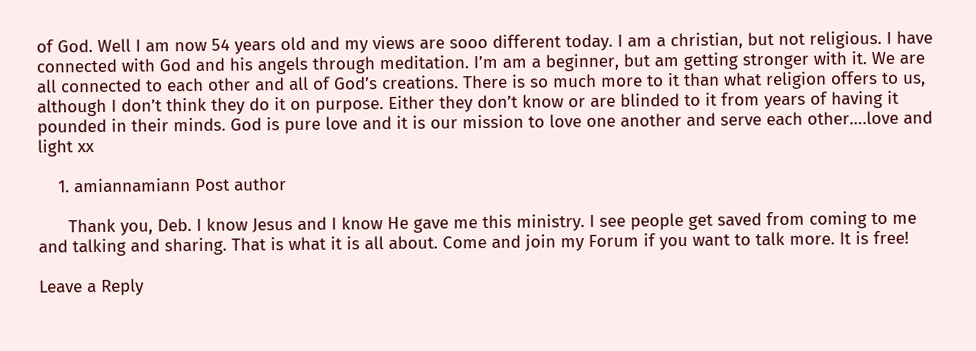of God. Well I am now 54 years old and my views are sooo different today. I am a christian, but not religious. I have connected with God and his angels through meditation. I’m am a beginner, but am getting stronger with it. We are all connected to each other and all of God’s creations. There is so much more to it than what religion offers to us, although I don’t think they do it on purpose. Either they don’t know or are blinded to it from years of having it pounded in their minds. God is pure love and it is our mission to love one another and serve each other….love and light xx

    1. amiannamiann Post author

      Thank you, Deb. I know Jesus and I know He gave me this ministry. I see people get saved from coming to me and talking and sharing. That is what it is all about. Come and join my Forum if you want to talk more. It is free!

Leave a Reply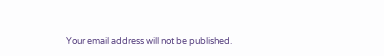Your email address will not be published.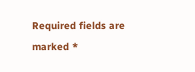Required fields are marked *